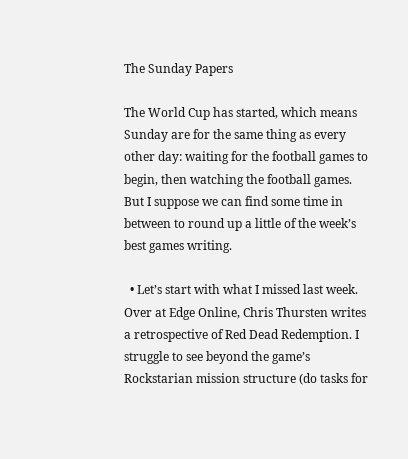The Sunday Papers

The World Cup has started, which means Sunday are for the same thing as every other day: waiting for the football games to begin, then watching the football games. But I suppose we can find some time in between to round up a little of the week’s best games writing.

  • Let’s start with what I missed last week. Over at Edge Online, Chris Thursten writes a retrospective of Red Dead Redemption. I struggle to see beyond the game’s Rockstarian mission structure (do tasks for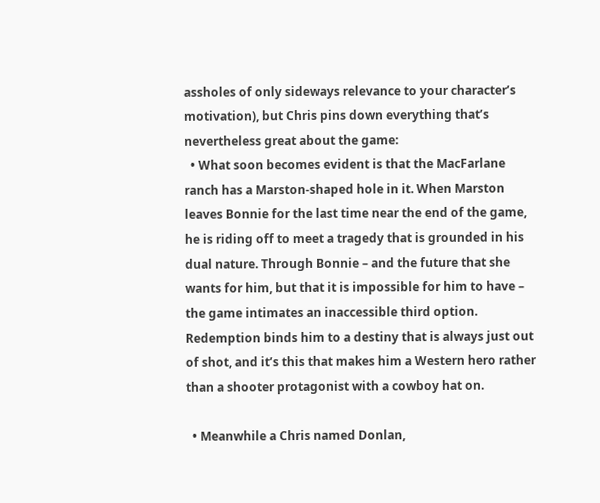assholes of only sideways relevance to your character’s motivation), but Chris pins down everything that’s nevertheless great about the game:
  • What soon becomes evident is that the MacFarlane ranch has a Marston-shaped hole in it. When Marston leaves Bonnie for the last time near the end of the game, he is riding off to meet a tragedy that is grounded in his dual nature. Through Bonnie – and the future that she wants for him, but that it is impossible for him to have – the game intimates an inaccessible third option. Redemption binds him to a destiny that is always just out of shot, and it’s this that makes him a Western hero rather than a shooter protagonist with a cowboy hat on.

  • Meanwhile a Chris named Donlan,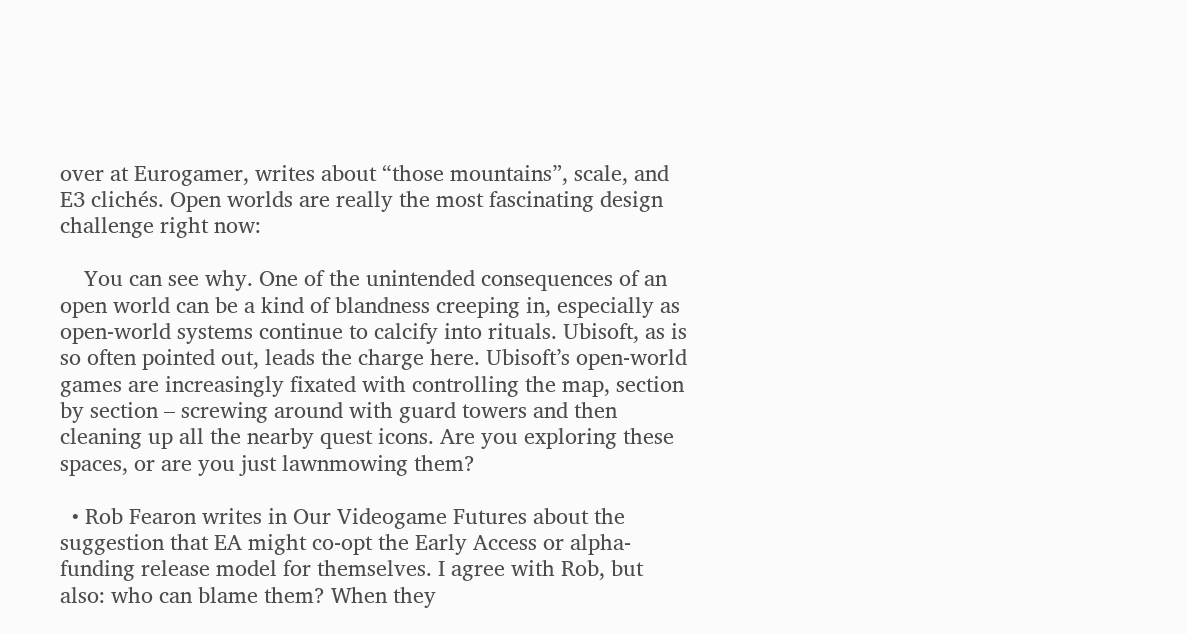over at Eurogamer, writes about “those mountains”, scale, and E3 clichés. Open worlds are really the most fascinating design challenge right now:

    You can see why. One of the unintended consequences of an open world can be a kind of blandness creeping in, especially as open-world systems continue to calcify into rituals. Ubisoft, as is so often pointed out, leads the charge here. Ubisoft’s open-world games are increasingly fixated with controlling the map, section by section – screwing around with guard towers and then cleaning up all the nearby quest icons. Are you exploring these spaces, or are you just lawnmowing them?

  • Rob Fearon writes in Our Videogame Futures about the suggestion that EA might co-opt the Early Access or alpha-funding release model for themselves. I agree with Rob, but also: who can blame them? When they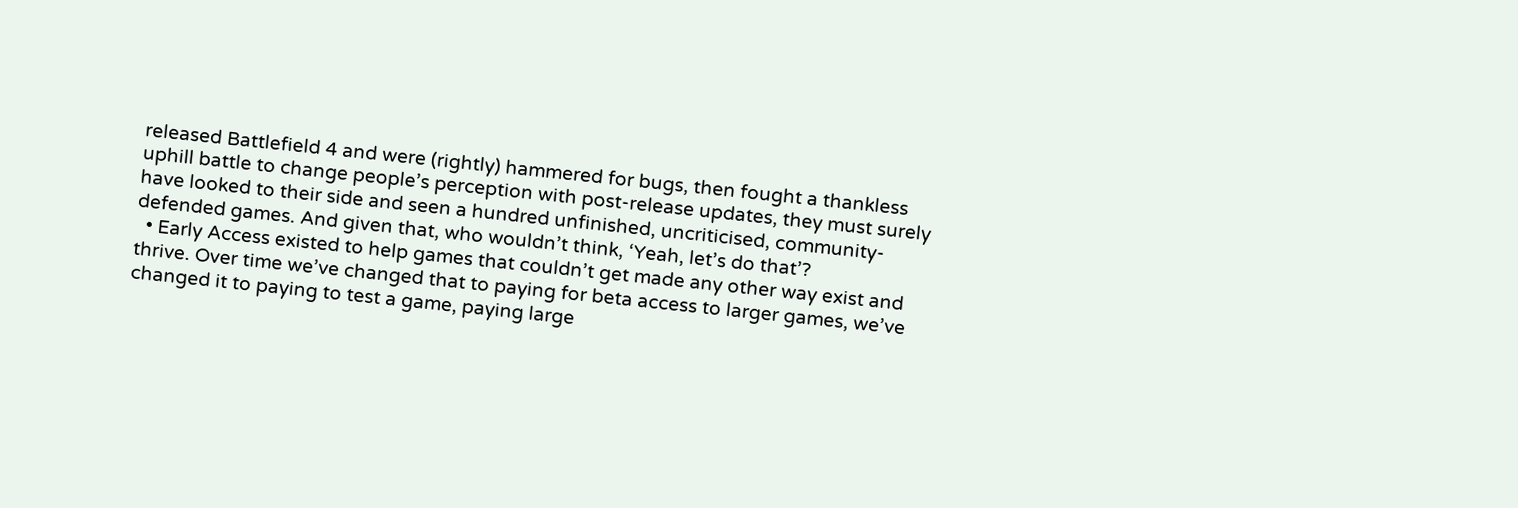released Battlefield 4 and were (rightly) hammered for bugs, then fought a thankless uphill battle to change people’s perception with post-release updates, they must surely have looked to their side and seen a hundred unfinished, uncriticised, community-defended games. And given that, who wouldn’t think, ‘Yeah, let’s do that’?
  • Early Access existed to help games that couldn’t get made any other way exist and thrive. Over time we’ve changed that to paying for beta access to larger games, we’ve changed it to paying to test a game, paying large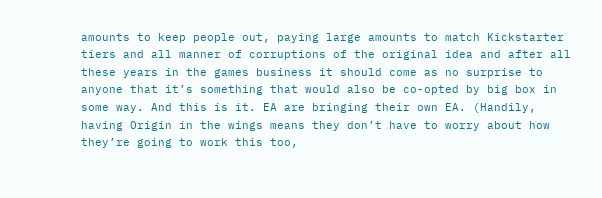amounts to keep people out, paying large amounts to match Kickstarter tiers and all manner of corruptions of the original idea and after all these years in the games business it should come as no surprise to anyone that it’s something that would also be co-opted by big box in some way. And this is it. EA are bringing their own EA. (Handily, having Origin in the wings means they don’t have to worry about how they’re going to work this too,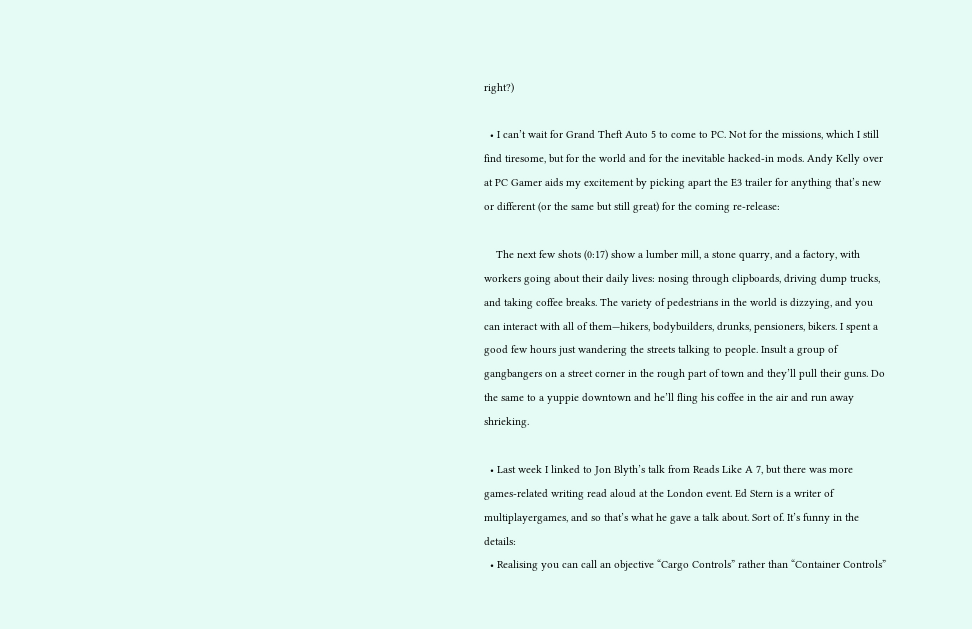right?)

  • I can’t wait for Grand Theft Auto 5 to come to PC. Not for the missions, which I still find tiresome, but for the world and for the inevitable hacked-in mods. Andy Kelly over at PC Gamer aids my excitement by picking apart the E3 trailer for anything that’s new or different (or the same but still great) for the coming re-release:

    The next few shots (0:17) show a lumber mill, a stone quarry, and a factory, with workers going about their daily lives: nosing through clipboards, driving dump trucks, and taking coffee breaks. The variety of pedestrians in the world is dizzying, and you can interact with all of them—hikers, bodybuilders, drunks, pensioners, bikers. I spent a good few hours just wandering the streets talking to people. Insult a group of gangbangers on a street corner in the rough part of town and they’ll pull their guns. Do the same to a yuppie downtown and he’ll fling his coffee in the air and run away shrieking.

  • Last week I linked to Jon Blyth’s talk from Reads Like A 7, but there was more games-related writing read aloud at the London event. Ed Stern is a writer of multiplayergames, and so that’s what he gave a talk about. Sort of. It’s funny in the details:
  • Realising you can call an objective “Cargo Controls” rather than “Container Controls”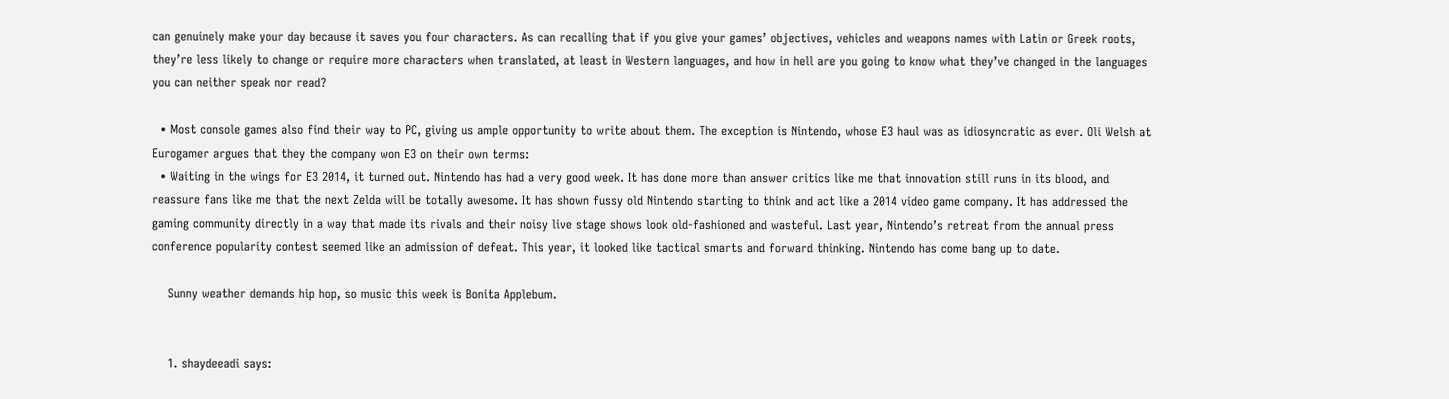can genuinely make your day because it saves you four characters. As can recalling that if you give your games’ objectives, vehicles and weapons names with Latin or Greek roots, they’re less likely to change or require more characters when translated, at least in Western languages, and how in hell are you going to know what they’ve changed in the languages you can neither speak nor read?

  • Most console games also find their way to PC, giving us ample opportunity to write about them. The exception is Nintendo, whose E3 haul was as idiosyncratic as ever. Oli Welsh at Eurogamer argues that they the company won E3 on their own terms:
  • Waiting in the wings for E3 2014, it turned out. Nintendo has had a very good week. It has done more than answer critics like me that innovation still runs in its blood, and reassure fans like me that the next Zelda will be totally awesome. It has shown fussy old Nintendo starting to think and act like a 2014 video game company. It has addressed the gaming community directly in a way that made its rivals and their noisy live stage shows look old-fashioned and wasteful. Last year, Nintendo’s retreat from the annual press conference popularity contest seemed like an admission of defeat. This year, it looked like tactical smarts and forward thinking. Nintendo has come bang up to date.

    Sunny weather demands hip hop, so music this week is Bonita Applebum.


    1. shaydeeadi says: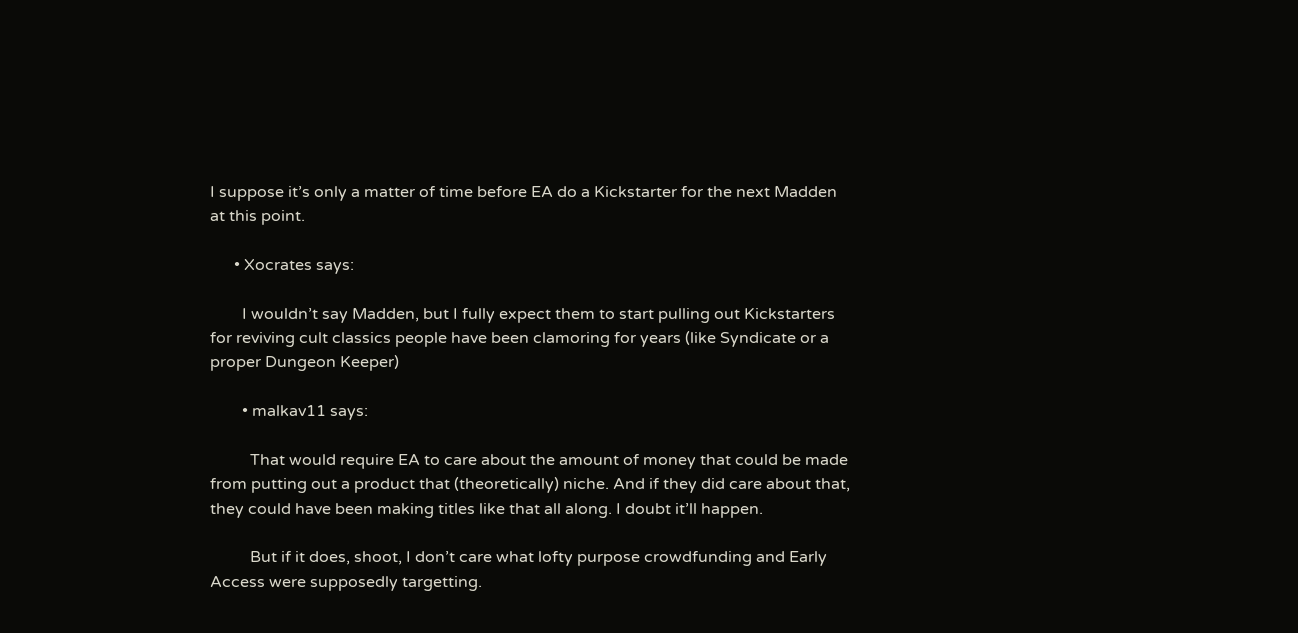I suppose it’s only a matter of time before EA do a Kickstarter for the next Madden at this point.

      • Xocrates says:

        I wouldn’t say Madden, but I fully expect them to start pulling out Kickstarters for reviving cult classics people have been clamoring for years (like Syndicate or a proper Dungeon Keeper)

        • malkav11 says:

          That would require EA to care about the amount of money that could be made from putting out a product that (theoretically) niche. And if they did care about that, they could have been making titles like that all along. I doubt it’ll happen.

          But if it does, shoot, I don’t care what lofty purpose crowdfunding and Early Access were supposedly targetting.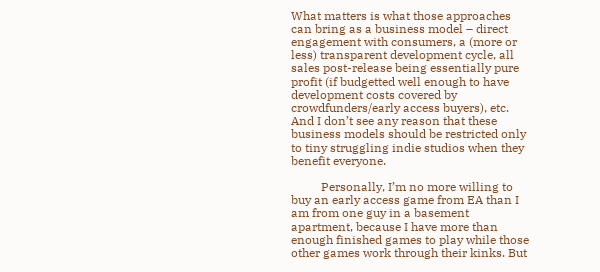What matters is what those approaches can bring as a business model – direct engagement with consumers, a (more or less) transparent development cycle, all sales post-release being essentially pure profit (if budgetted well enough to have development costs covered by crowdfunders/early access buyers), etc. And I don’t see any reason that these business models should be restricted only to tiny struggling indie studios when they benefit everyone.

          Personally, I’m no more willing to buy an early access game from EA than I am from one guy in a basement apartment, because I have more than enough finished games to play while those other games work through their kinks. But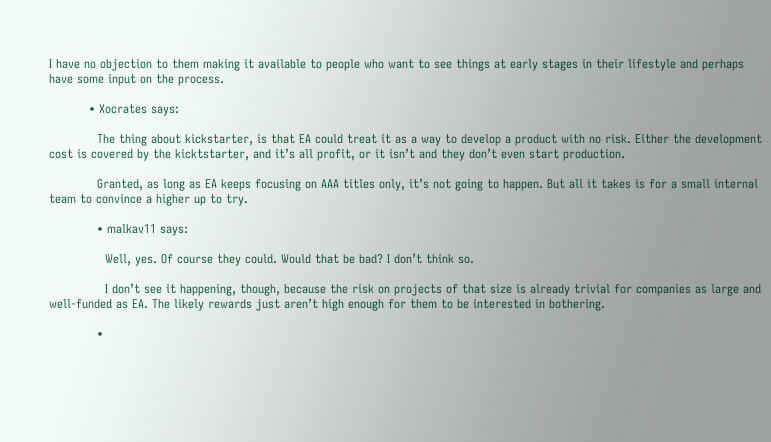I have no objection to them making it available to people who want to see things at early stages in their lifestyle and perhaps have some input on the process.

          • Xocrates says:

            The thing about kickstarter, is that EA could treat it as a way to develop a product with no risk. Either the development cost is covered by the kicktstarter, and it’s all profit, or it isn’t and they don’t even start production.

            Granted, as long as EA keeps focusing on AAA titles only, it’s not going to happen. But all it takes is for a small internal team to convince a higher up to try.

            • malkav11 says:

              Well, yes. Of course they could. Would that be bad? I don’t think so.

              I don’t see it happening, though, because the risk on projects of that size is already trivial for companies as large and well-funded as EA. The likely rewards just aren’t high enough for them to be interested in bothering.

            •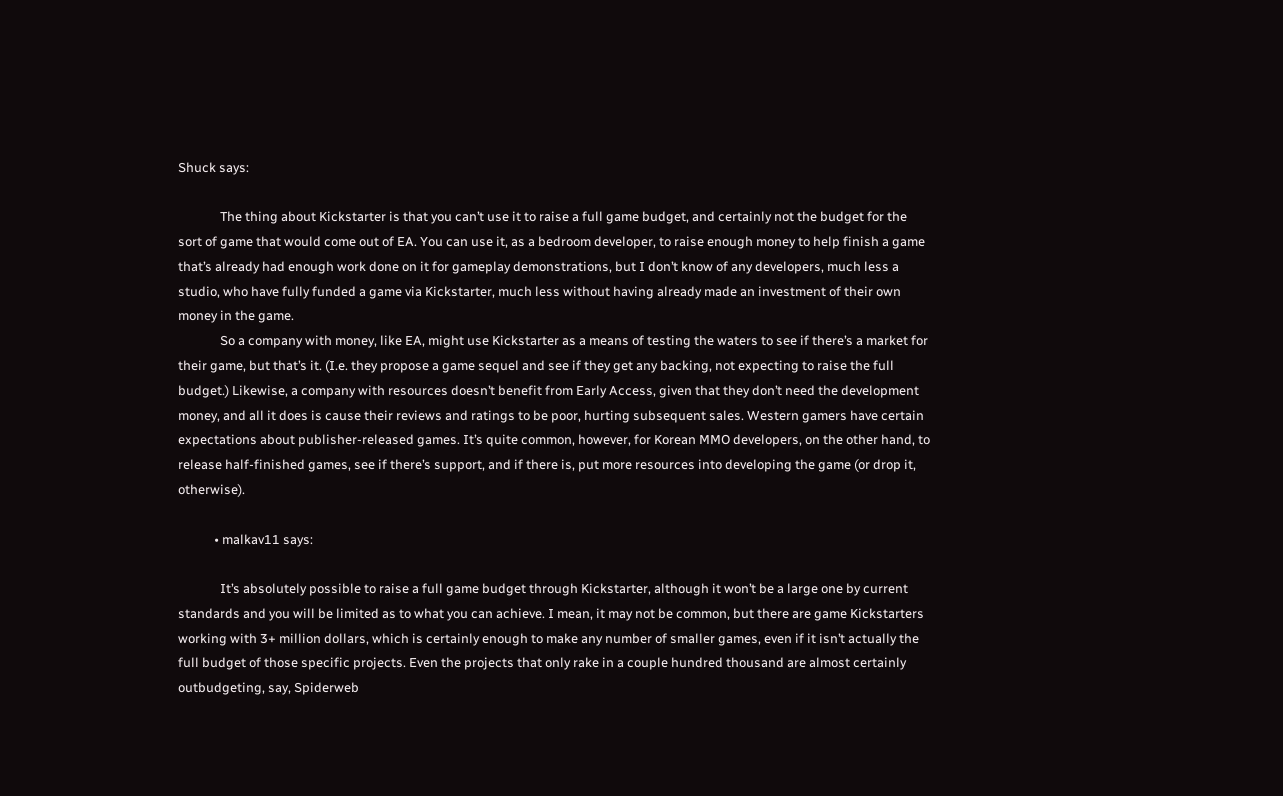Shuck says:

              The thing about Kickstarter is that you can’t use it to raise a full game budget, and certainly not the budget for the sort of game that would come out of EA. You can use it, as a bedroom developer, to raise enough money to help finish a game that’s already had enough work done on it for gameplay demonstrations, but I don’t know of any developers, much less a studio, who have fully funded a game via Kickstarter, much less without having already made an investment of their own money in the game.
              So a company with money, like EA, might use Kickstarter as a means of testing the waters to see if there’s a market for their game, but that’s it. (I.e. they propose a game sequel and see if they get any backing, not expecting to raise the full budget.) Likewise, a company with resources doesn’t benefit from Early Access, given that they don’t need the development money, and all it does is cause their reviews and ratings to be poor, hurting subsequent sales. Western gamers have certain expectations about publisher-released games. It’s quite common, however, for Korean MMO developers, on the other hand, to release half-finished games, see if there’s support, and if there is, put more resources into developing the game (or drop it, otherwise).

            • malkav11 says:

              It’s absolutely possible to raise a full game budget through Kickstarter, although it won’t be a large one by current standards and you will be limited as to what you can achieve. I mean, it may not be common, but there are game Kickstarters working with 3+ million dollars, which is certainly enough to make any number of smaller games, even if it isn’t actually the full budget of those specific projects. Even the projects that only rake in a couple hundred thousand are almost certainly outbudgeting, say, Spiderweb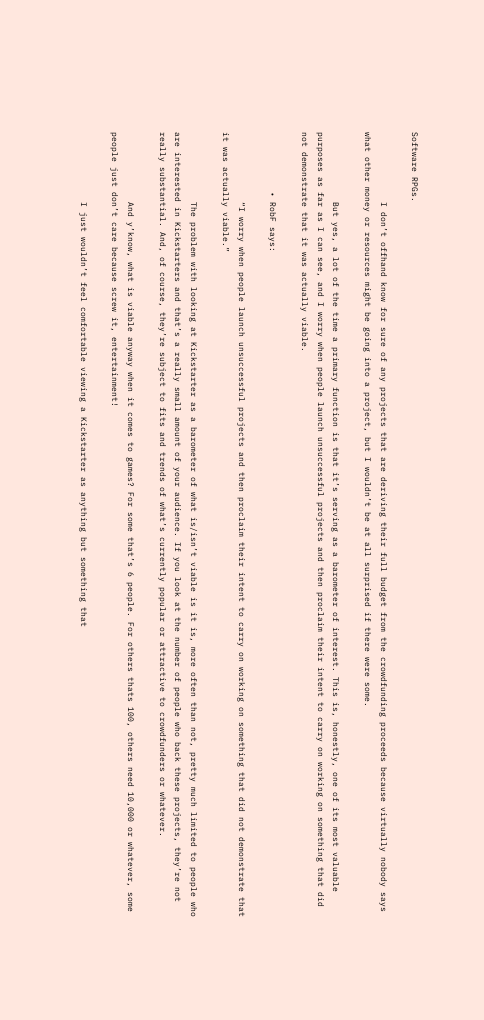Software RPGs.

              I don’t offhand know for sure of any projects that are deriving their full budget from the crowdfunding proceeds because virtually nobody says what other money or resources might be going into a project, but I wouldn’t be at all surprised if there were some.

              But yes, a lot of the time a primary function is that it’s serving as a barometer of interest. This is, honestly, one of its most valuable purposes as far as I can see, and I worry when people launch unsuccessful projects and then proclaim their intent to carry on working on something that did not demonstrate that it was actually viable.

            • RobF says:

              “I worry when people launch unsuccessful projects and then proclaim their intent to carry on working on something that did not demonstrate that it was actually viable.”

              The problem with looking at Kickstarter as a barometer of what is/isn’t viable is it is, more often than not, pretty much limited to people who are interested in Kickstarters and that’s a really small amount of your audience. If you look at the number of people who back these projects, they’re not really substantial. And, of course, they’re subject to fits and trends of what’s currently popular or attractive to crowdfunders or whatever.

              And y’know, what is viable anyway when it comes to games? For some that’s 6 people. For others thats 100, others need 10,000 or whatever, some people just don’t care because screw it, entertainment!

              I just wouldn’t feel comfortable viewing a Kickstarter as anything but something that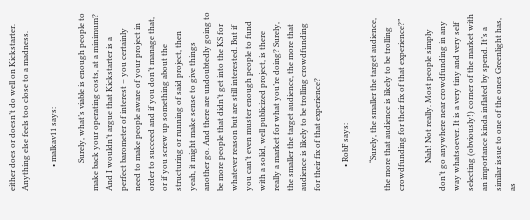either does or doesn’t do well on Kickstarter. Anything else feels too close to a madness.

            • malkav11 says:

              Surely, what’s viable is enough people to make back your operating costs, at a minimum? And I wouldn’t argue that Kickstarter is a perfect barometer of interest – you certainly need to make people aware of your project in order to succeed and if you don’t manage that, or if you screw up something about the structuring or running of said project, then yeah, it might make sense to give things another go. And there are undoubtedly going to be more people that didn’t get into the KS for whatever reason but are still interested. But if you can’t even muster enough people to fund with a solid, well publicized project, is there really a market for what you’re doing? Surely, the smaller the target audience, the more that audience is likely to be trolling crowdfunding for their fix of that experience?

            • RobF says:

              “Surely, the smaller the target audience, the more that audience is likely to be trolling crowdfunding for their fix of that experience?”

              Nah! Not really. Most people simply don’t go anywhere near crowdfunding in any way whatsoever. It is a very tiny and very self selecting (obviously!) corner of the market with an importance kinda inflated by spend. It’s a similar issue to one of the ones Greenlight has, as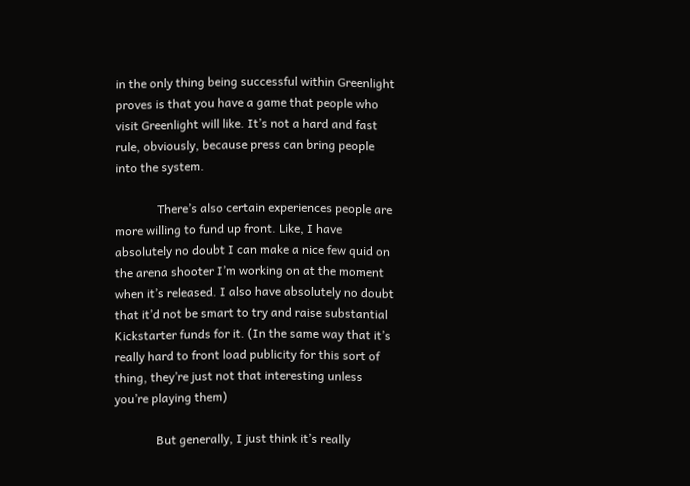in the only thing being successful within Greenlight proves is that you have a game that people who visit Greenlight will like. It’s not a hard and fast rule, obviously, because press can bring people into the system.

              There’s also certain experiences people are more willing to fund up front. Like, I have absolutely no doubt I can make a nice few quid on the arena shooter I’m working on at the moment when it’s released. I also have absolutely no doubt that it’d not be smart to try and raise substantial Kickstarter funds for it. (In the same way that it’s really hard to front load publicity for this sort of thing, they’re just not that interesting unless you’re playing them)

              But generally, I just think it’s really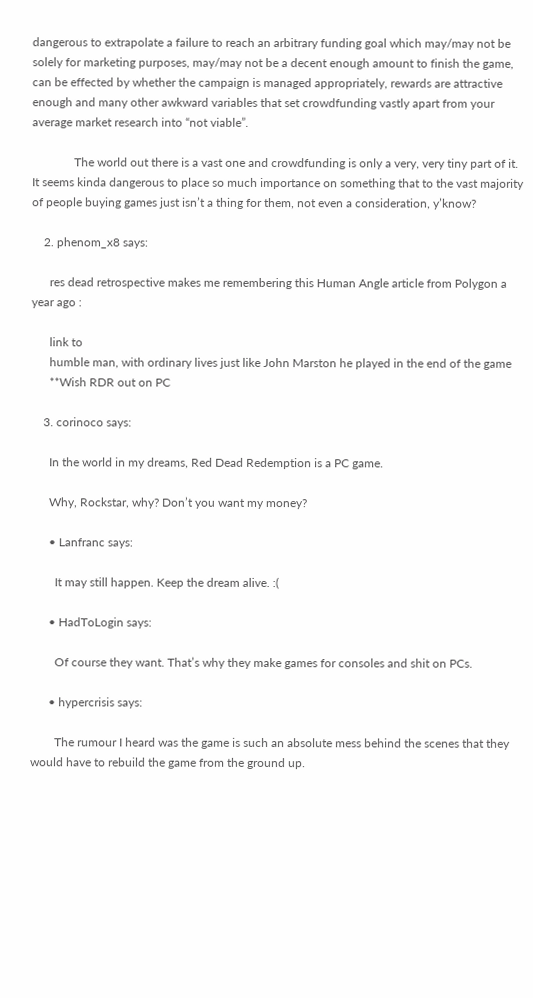dangerous to extrapolate a failure to reach an arbitrary funding goal which may/may not be solely for marketing purposes, may/may not be a decent enough amount to finish the game, can be effected by whether the campaign is managed appropriately, rewards are attractive enough and many other awkward variables that set crowdfunding vastly apart from your average market research into “not viable”.

              The world out there is a vast one and crowdfunding is only a very, very tiny part of it. It seems kinda dangerous to place so much importance on something that to the vast majority of people buying games just isn’t a thing for them, not even a consideration, y’know?

    2. phenom_x8 says:

      res dead retrospective makes me remembering this Human Angle article from Polygon a year ago :

      link to
      humble man, with ordinary lives just like John Marston he played in the end of the game
      **Wish RDR out on PC

    3. corinoco says:

      In the world in my dreams, Red Dead Redemption is a PC game.

      Why, Rockstar, why? Don’t you want my money?

      • Lanfranc says:

        It may still happen. Keep the dream alive. :(

      • HadToLogin says:

        Of course they want. That’s why they make games for consoles and shit on PCs.

      • hypercrisis says:

        The rumour I heard was the game is such an absolute mess behind the scenes that they would have to rebuild the game from the ground up.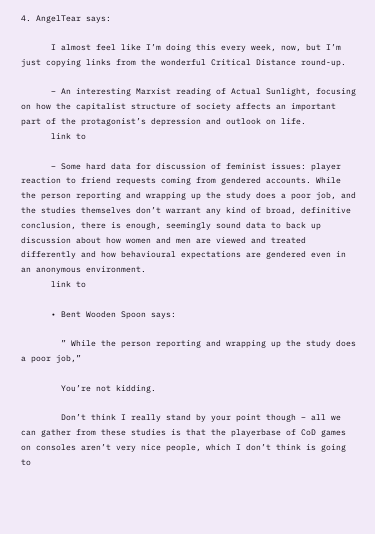4. AngelTear says:

      I almost feel like I’m doing this every week, now, but I’m just copying links from the wonderful Critical Distance round-up.

      – An interesting Marxist reading of Actual Sunlight, focusing on how the capitalist structure of society affects an important part of the protagonist’s depression and outlook on life.
      link to

      – Some hard data for discussion of feminist issues: player reaction to friend requests coming from gendered accounts. While the person reporting and wrapping up the study does a poor job, and the studies themselves don’t warrant any kind of broad, definitive conclusion, there is enough, seemingly sound data to back up discussion about how women and men are viewed and treated differently and how behavioural expectations are gendered even in an anonymous environment.
      link to

      • Bent Wooden Spoon says:

        ” While the person reporting and wrapping up the study does a poor job,”

        You’re not kidding.

        Don’t think I really stand by your point though – all we can gather from these studies is that the playerbase of CoD games on consoles aren’t very nice people, which I don’t think is going to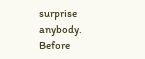surprise anybody. Before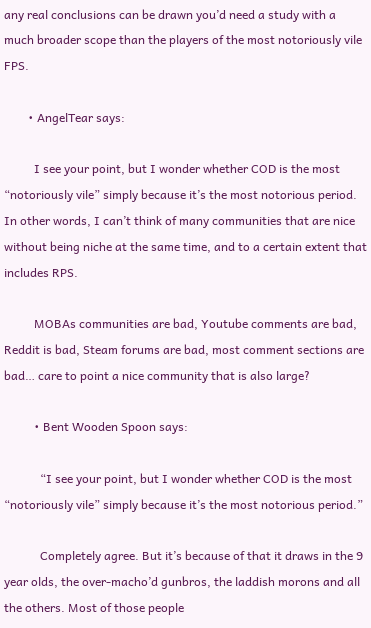any real conclusions can be drawn you’d need a study with a much broader scope than the players of the most notoriously vile FPS.

        • AngelTear says:

          I see your point, but I wonder whether COD is the most “notoriously vile” simply because it’s the most notorious period. In other words, I can’t think of many communities that are nice without being niche at the same time, and to a certain extent that includes RPS.

          MOBAs communities are bad, Youtube comments are bad, Reddit is bad, Steam forums are bad, most comment sections are bad… care to point a nice community that is also large?

          • Bent Wooden Spoon says:

            “I see your point, but I wonder whether COD is the most “notoriously vile” simply because it’s the most notorious period.”

            Completely agree. But it’s because of that it draws in the 9 year olds, the over-macho’d gunbros, the laddish morons and all the others. Most of those people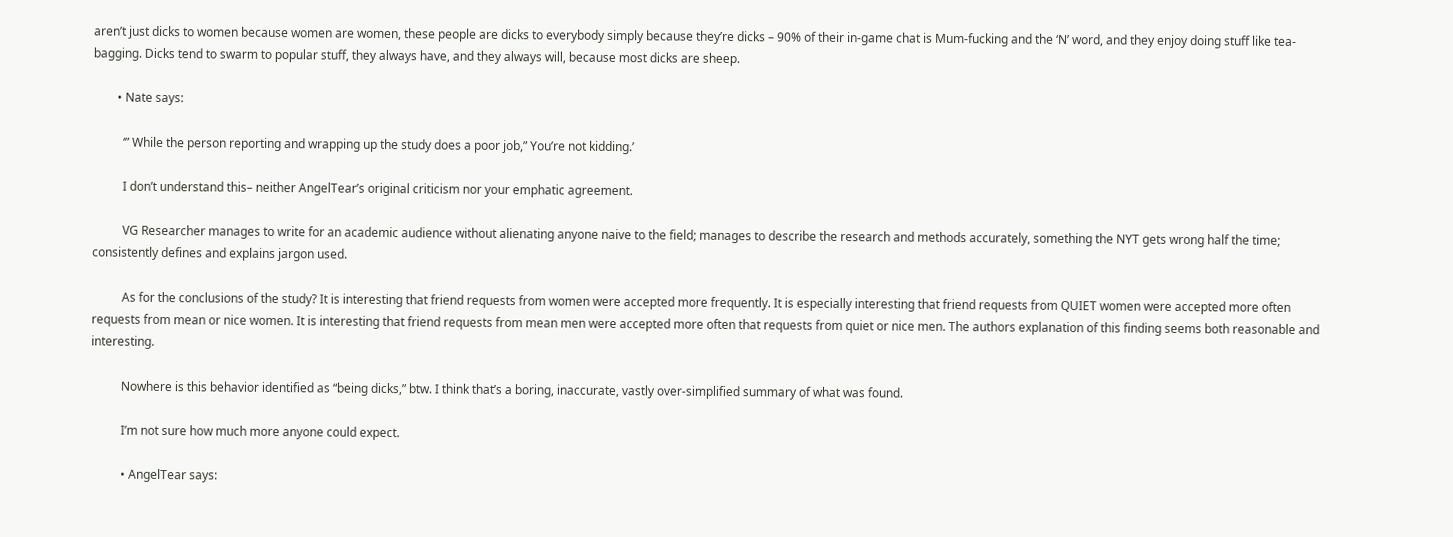aren’t just dicks to women because women are women, these people are dicks to everybody simply because they’re dicks – 90% of their in-game chat is Mum-fucking and the ‘N’ word, and they enjoy doing stuff like tea-bagging. Dicks tend to swarm to popular stuff, they always have, and they always will, because most dicks are sheep.

        • Nate says:

          ‘” While the person reporting and wrapping up the study does a poor job,” You’re not kidding.’

          I don’t understand this– neither AngelTear’s original criticism nor your emphatic agreement.

          VG Researcher manages to write for an academic audience without alienating anyone naive to the field; manages to describe the research and methods accurately, something the NYT gets wrong half the time; consistently defines and explains jargon used.

          As for the conclusions of the study? It is interesting that friend requests from women were accepted more frequently. It is especially interesting that friend requests from QUIET women were accepted more often requests from mean or nice women. It is interesting that friend requests from mean men were accepted more often that requests from quiet or nice men. The authors explanation of this finding seems both reasonable and interesting.

          Nowhere is this behavior identified as “being dicks,” btw. I think that’s a boring, inaccurate, vastly over-simplified summary of what was found.

          I’m not sure how much more anyone could expect.

          • AngelTear says: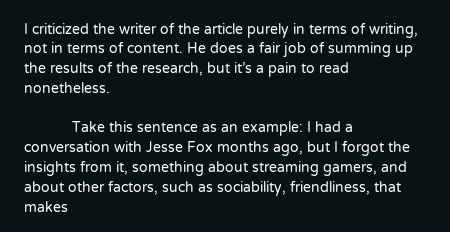I criticized the writer of the article purely in terms of writing, not in terms of content. He does a fair job of summing up the results of the research, but it’s a pain to read nonetheless.

            Take this sentence as an example: I had a conversation with Jesse Fox months ago, but I forgot the insights from it, something about streaming gamers, and about other factors, such as sociability, friendliness, that makes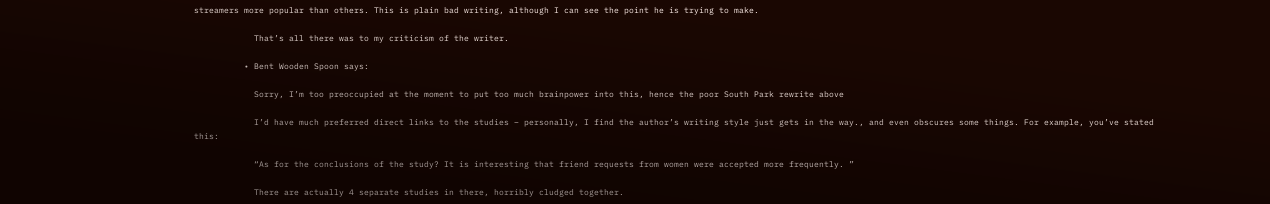streamers more popular than others. This is plain bad writing, although I can see the point he is trying to make.

            That’s all there was to my criticism of the writer.

          • Bent Wooden Spoon says:

            Sorry, I’m too preoccupied at the moment to put too much brainpower into this, hence the poor South Park rewrite above

            I’d have much preferred direct links to the studies – personally, I find the author’s writing style just gets in the way., and even obscures some things. For example, you’ve stated this:

            “As for the conclusions of the study? It is interesting that friend requests from women were accepted more frequently. ”

            There are actually 4 separate studies in there, horribly cludged together.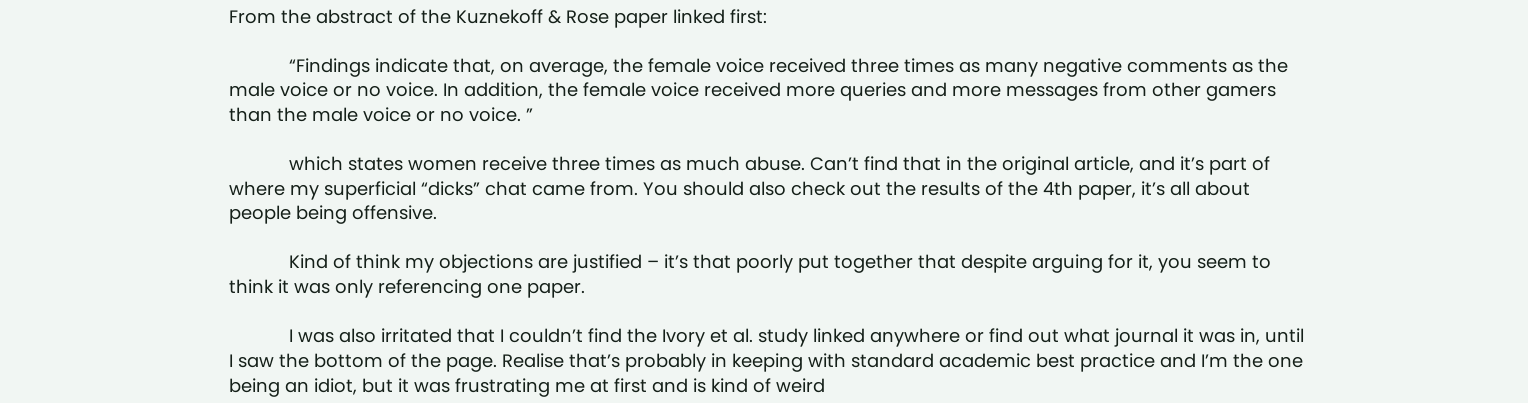From the abstract of the Kuznekoff & Rose paper linked first:

            “Findings indicate that, on average, the female voice received three times as many negative comments as the male voice or no voice. In addition, the female voice received more queries and more messages from other gamers than the male voice or no voice. ”

            which states women receive three times as much abuse. Can’t find that in the original article, and it’s part of where my superficial “dicks” chat came from. You should also check out the results of the 4th paper, it’s all about people being offensive.

            Kind of think my objections are justified – it’s that poorly put together that despite arguing for it, you seem to think it was only referencing one paper.

            I was also irritated that I couldn’t find the Ivory et al. study linked anywhere or find out what journal it was in, until I saw the bottom of the page. Realise that’s probably in keeping with standard academic best practice and I’m the one being an idiot, but it was frustrating me at first and is kind of weird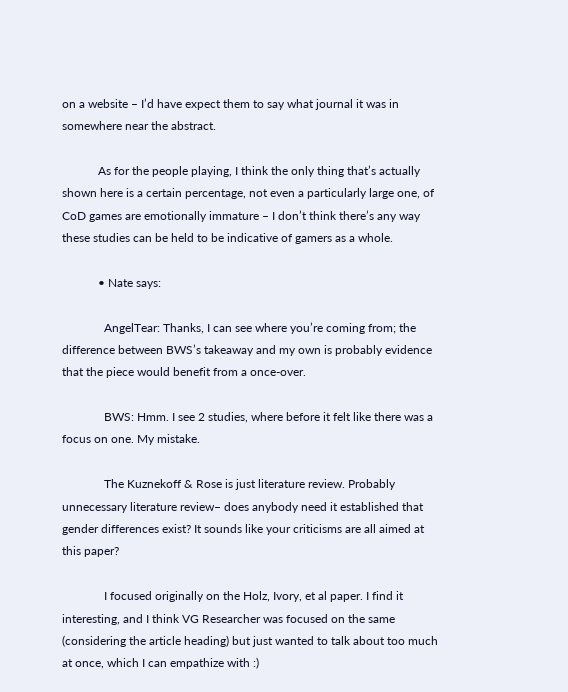on a website – I’d have expect them to say what journal it was in somewhere near the abstract.

            As for the people playing, I think the only thing that’s actually shown here is a certain percentage, not even a particularly large one, of CoD games are emotionally immature – I don’t think there’s any way these studies can be held to be indicative of gamers as a whole.

            • Nate says:

              AngelTear: Thanks, I can see where you’re coming from; the difference between BWS’s takeaway and my own is probably evidence that the piece would benefit from a once-over.

              BWS: Hmm. I see 2 studies, where before it felt like there was a focus on one. My mistake.

              The Kuznekoff & Rose is just literature review. Probably unnecessary literature review– does anybody need it established that gender differences exist? It sounds like your criticisms are all aimed at this paper?

              I focused originally on the Holz, Ivory, et al paper. I find it interesting, and I think VG Researcher was focused on the same (considering the article heading) but just wanted to talk about too much at once, which I can empathize with :)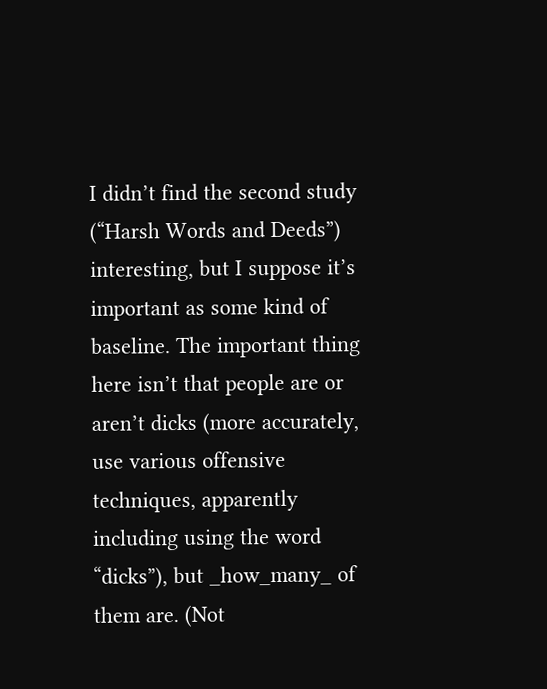I didn’t find the second study (“Harsh Words and Deeds”) interesting, but I suppose it’s important as some kind of baseline. The important thing here isn’t that people are or aren’t dicks (more accurately, use various offensive techniques, apparently including using the word “dicks”), but _how_many_ of them are. (Not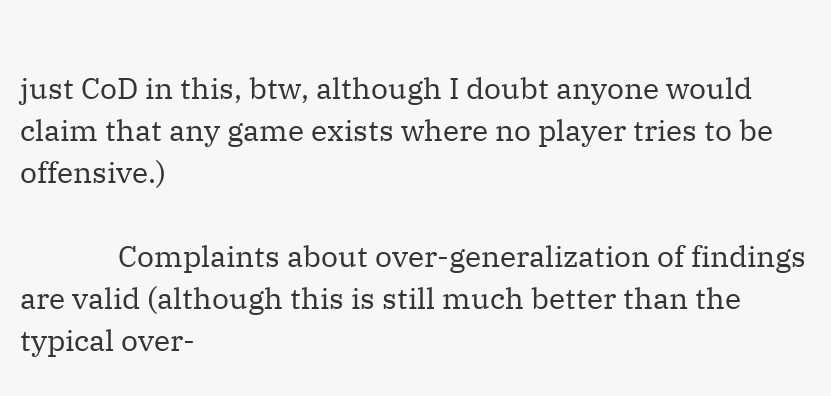just CoD in this, btw, although I doubt anyone would claim that any game exists where no player tries to be offensive.)

              Complaints about over-generalization of findings are valid (although this is still much better than the typical over-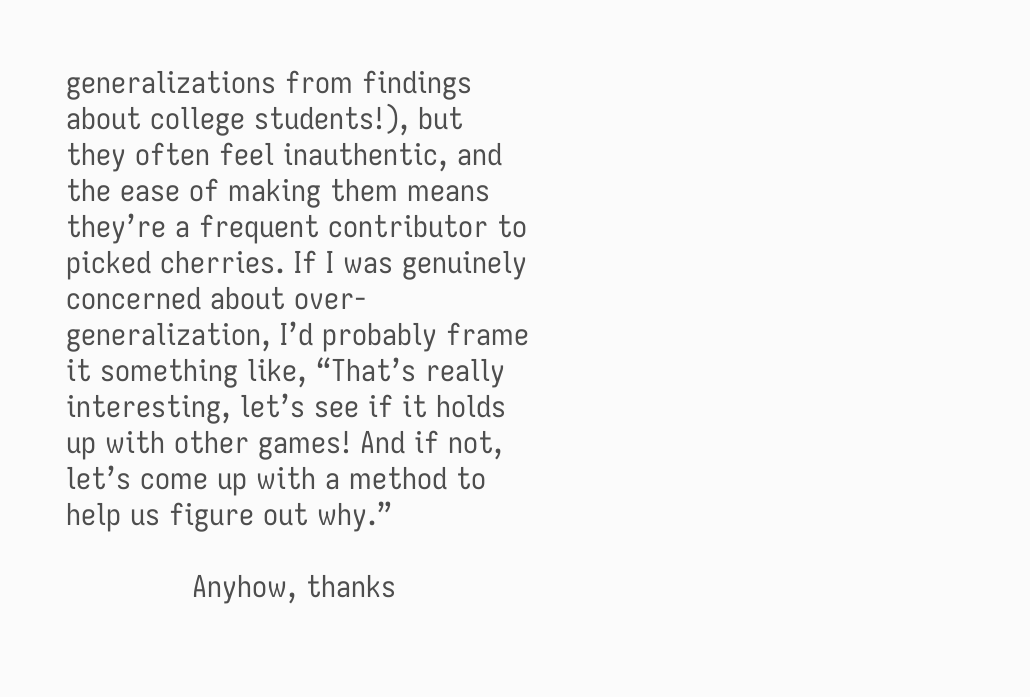generalizations from findings about college students!), but they often feel inauthentic, and the ease of making them means they’re a frequent contributor to picked cherries. If I was genuinely concerned about over-generalization, I’d probably frame it something like, “That’s really interesting, let’s see if it holds up with other games! And if not, let’s come up with a method to help us figure out why.”

              Anyhow, thanks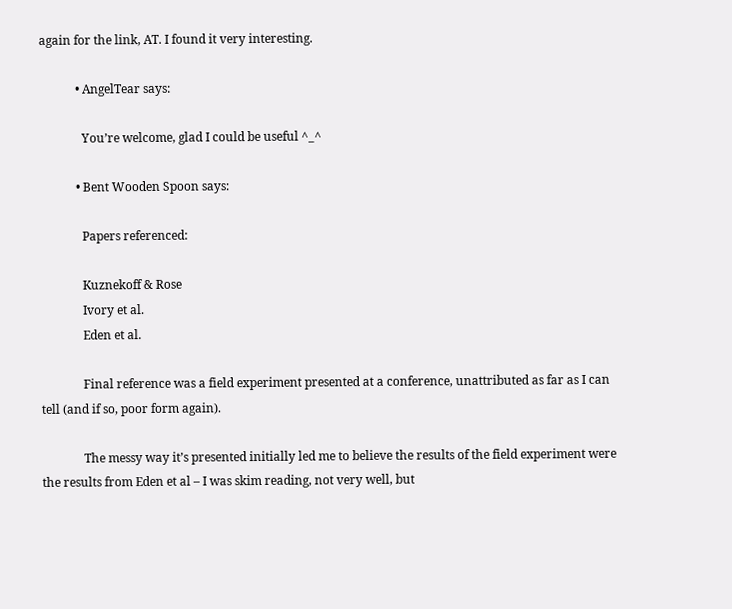again for the link, AT. I found it very interesting.

            • AngelTear says:

              You’re welcome, glad I could be useful ^_^

            • Bent Wooden Spoon says:

              Papers referenced:

              Kuznekoff & Rose
              Ivory et al.
              Eden et al.

              Final reference was a field experiment presented at a conference, unattributed as far as I can tell (and if so, poor form again).

              The messy way it’s presented initially led me to believe the results of the field experiment were the results from Eden et al – I was skim reading, not very well, but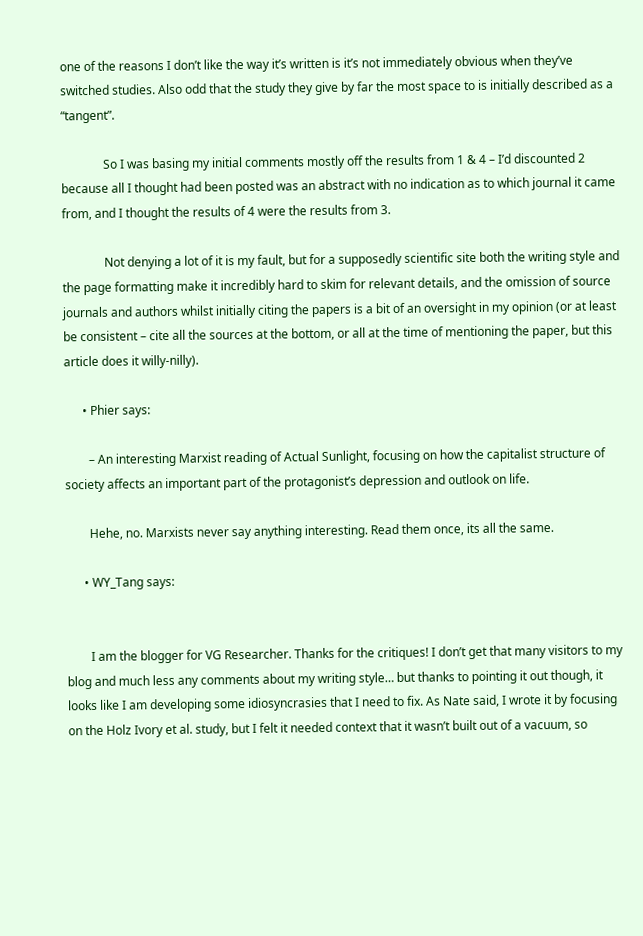one of the reasons I don’t like the way it’s written is it’s not immediately obvious when they’ve switched studies. Also odd that the study they give by far the most space to is initially described as a “tangent”.

              So I was basing my initial comments mostly off the results from 1 & 4 – I’d discounted 2 because all I thought had been posted was an abstract with no indication as to which journal it came from, and I thought the results of 4 were the results from 3.

              Not denying a lot of it is my fault, but for a supposedly scientific site both the writing style and the page formatting make it incredibly hard to skim for relevant details, and the omission of source journals and authors whilst initially citing the papers is a bit of an oversight in my opinion (or at least be consistent – cite all the sources at the bottom, or all at the time of mentioning the paper, but this article does it willy-nilly).

      • Phier says:

        – An interesting Marxist reading of Actual Sunlight, focusing on how the capitalist structure of society affects an important part of the protagonist’s depression and outlook on life.

        Hehe, no. Marxists never say anything interesting. Read them once, its all the same.

      • WY_Tang says:


        I am the blogger for VG Researcher. Thanks for the critiques! I don’t get that many visitors to my blog and much less any comments about my writing style… but thanks to pointing it out though, it looks like I am developing some idiosyncrasies that I need to fix. As Nate said, I wrote it by focusing on the Holz Ivory et al. study, but I felt it needed context that it wasn’t built out of a vacuum, so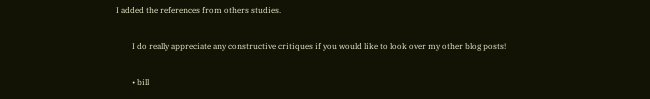I added the references from others studies.

        I do really appreciate any constructive critiques if you would like to look over my other blog posts!

        • bill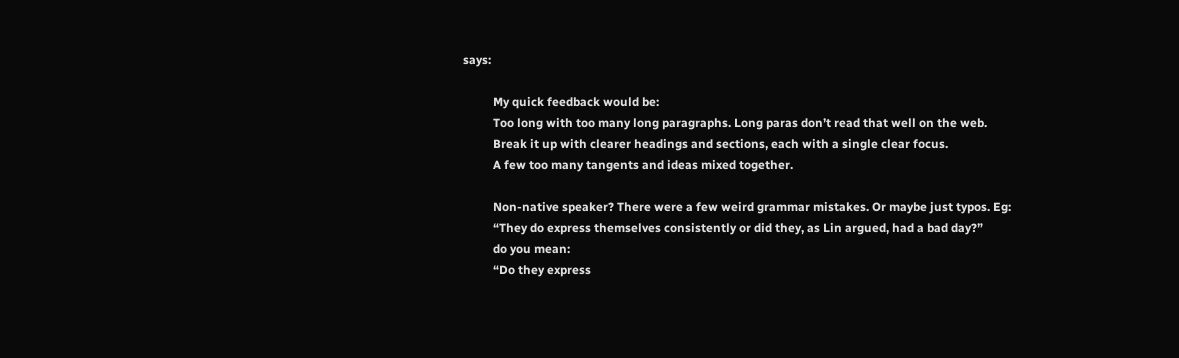says:

          My quick feedback would be:
          Too long with too many long paragraphs. Long paras don’t read that well on the web.
          Break it up with clearer headings and sections, each with a single clear focus.
          A few too many tangents and ideas mixed together.

          Non-native speaker? There were a few weird grammar mistakes. Or maybe just typos. Eg:
          “They do express themselves consistently or did they, as Lin argued, had a bad day?”
          do you mean:
          “Do they express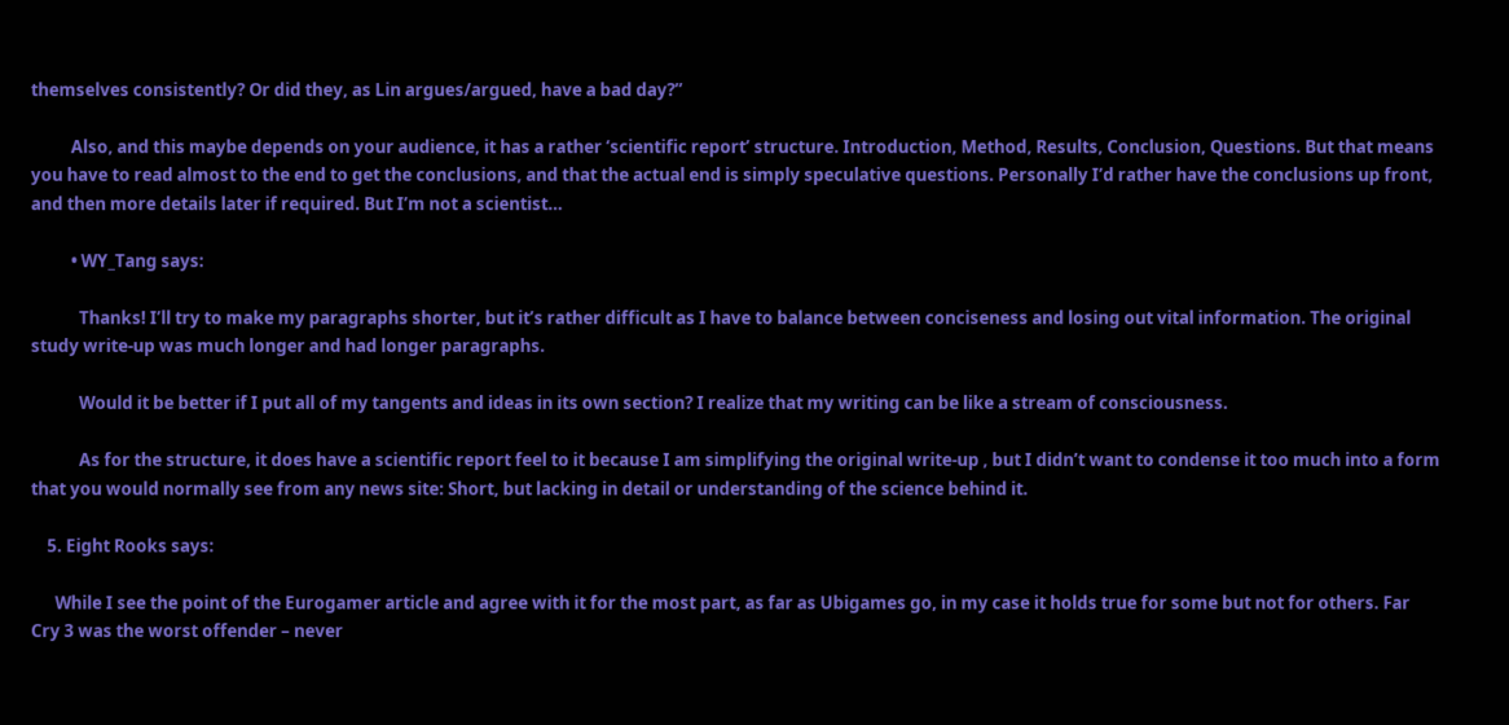themselves consistently? Or did they, as Lin argues/argued, have a bad day?”

          Also, and this maybe depends on your audience, it has a rather ‘scientific report’ structure. Introduction, Method, Results, Conclusion, Questions. But that means you have to read almost to the end to get the conclusions, and that the actual end is simply speculative questions. Personally I’d rather have the conclusions up front, and then more details later if required. But I’m not a scientist…

          • WY_Tang says:

            Thanks! I’ll try to make my paragraphs shorter, but it’s rather difficult as I have to balance between conciseness and losing out vital information. The original study write-up was much longer and had longer paragraphs.

            Would it be better if I put all of my tangents and ideas in its own section? I realize that my writing can be like a stream of consciousness.

            As for the structure, it does have a scientific report feel to it because I am simplifying the original write-up , but I didn’t want to condense it too much into a form that you would normally see from any news site: Short, but lacking in detail or understanding of the science behind it.

    5. Eight Rooks says:

      While I see the point of the Eurogamer article and agree with it for the most part, as far as Ubigames go, in my case it holds true for some but not for others. Far Cry 3 was the worst offender – never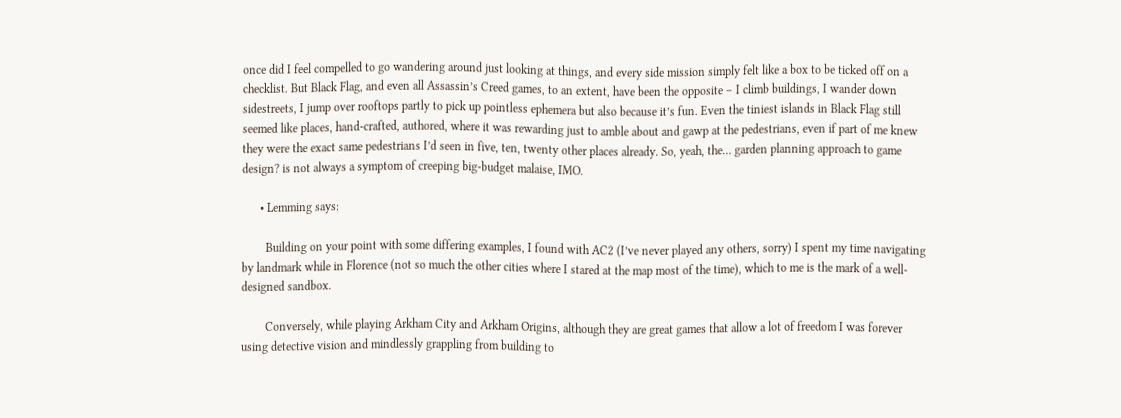once did I feel compelled to go wandering around just looking at things, and every side mission simply felt like a box to be ticked off on a checklist. But Black Flag, and even all Assassin’s Creed games, to an extent, have been the opposite – I climb buildings, I wander down sidestreets, I jump over rooftops partly to pick up pointless ephemera but also because it’s fun. Even the tiniest islands in Black Flag still seemed like places, hand-crafted, authored, where it was rewarding just to amble about and gawp at the pedestrians, even if part of me knew they were the exact same pedestrians I’d seen in five, ten, twenty other places already. So, yeah, the… garden planning approach to game design? is not always a symptom of creeping big-budget malaise, IMO.

      • Lemming says:

        Building on your point with some differing examples, I found with AC2 (I’ve never played any others, sorry) I spent my time navigating by landmark while in Florence (not so much the other cities where I stared at the map most of the time), which to me is the mark of a well-designed sandbox.

        Conversely, while playing Arkham City and Arkham Origins, although they are great games that allow a lot of freedom I was forever using detective vision and mindlessly grappling from building to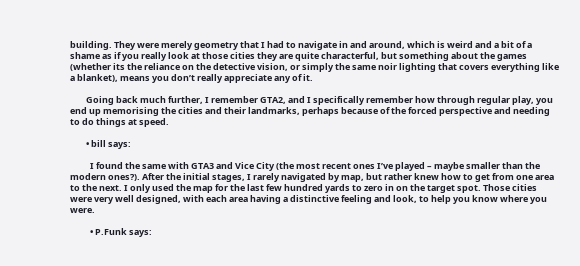building. They were merely geometry that I had to navigate in and around, which is weird and a bit of a shame as if you really look at those cities they are quite characterful, but something about the games (whether its the reliance on the detective vision, or simply the same noir lighting that covers everything like a blanket), means you don’t really appreciate any of it.

        Going back much further, I remember GTA2, and I specifically remember how through regular play, you end up memorising the cities and their landmarks, perhaps because of the forced perspective and needing to do things at speed.

        • bill says:

          I found the same with GTA3 and Vice City (the most recent ones I’ve played – maybe smaller than the modern ones?). After the initial stages, I rarely navigated by map, but rather knew how to get from one area to the next. I only used the map for the last few hundred yards to zero in on the target spot. Those cities were very well designed, with each area having a distinctive feeling and look, to help you know where you were.

          • P.Funk says: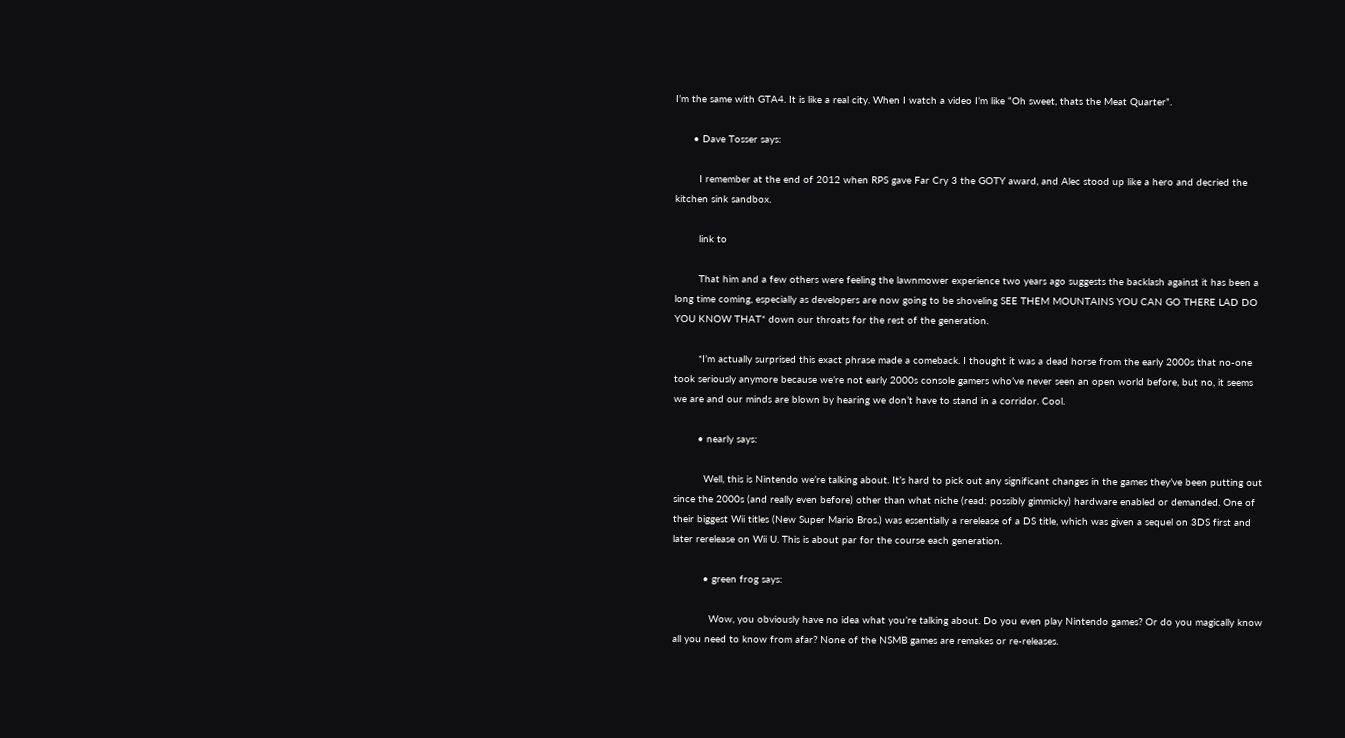I’m the same with GTA4. It is like a real city. When I watch a video I’m like “Oh sweet, thats the Meat Quarter”.

      • Dave Tosser says:

        I remember at the end of 2012 when RPS gave Far Cry 3 the GOTY award, and Alec stood up like a hero and decried the kitchen sink sandbox.

        link to

        That him and a few others were feeling the lawnmower experience two years ago suggests the backlash against it has been a long time coming, especially as developers are now going to be shoveling SEE THEM MOUNTAINS YOU CAN GO THERE LAD DO YOU KNOW THAT* down our throats for the rest of the generation.

        *I’m actually surprised this exact phrase made a comeback. I thought it was a dead horse from the early 2000s that no-one took seriously anymore because we’re not early 2000s console gamers who’ve never seen an open world before, but no, it seems we are and our minds are blown by hearing we don’t have to stand in a corridor. Cool.

        • nearly says:

          Well, this is Nintendo we’re talking about. It’s hard to pick out any significant changes in the games they’ve been putting out since the 2000s (and really even before) other than what niche (read: possibly gimmicky) hardware enabled or demanded. One of their biggest Wii titles (New Super Mario Bros.) was essentially a rerelease of a DS title, which was given a sequel on 3DS first and later rerelease on Wii U. This is about par for the course each generation.

          • green frog says:

            Wow, you obviously have no idea what you’re talking about. Do you even play Nintendo games? Or do you magically know all you need to know from afar? None of the NSMB games are remakes or re-releases.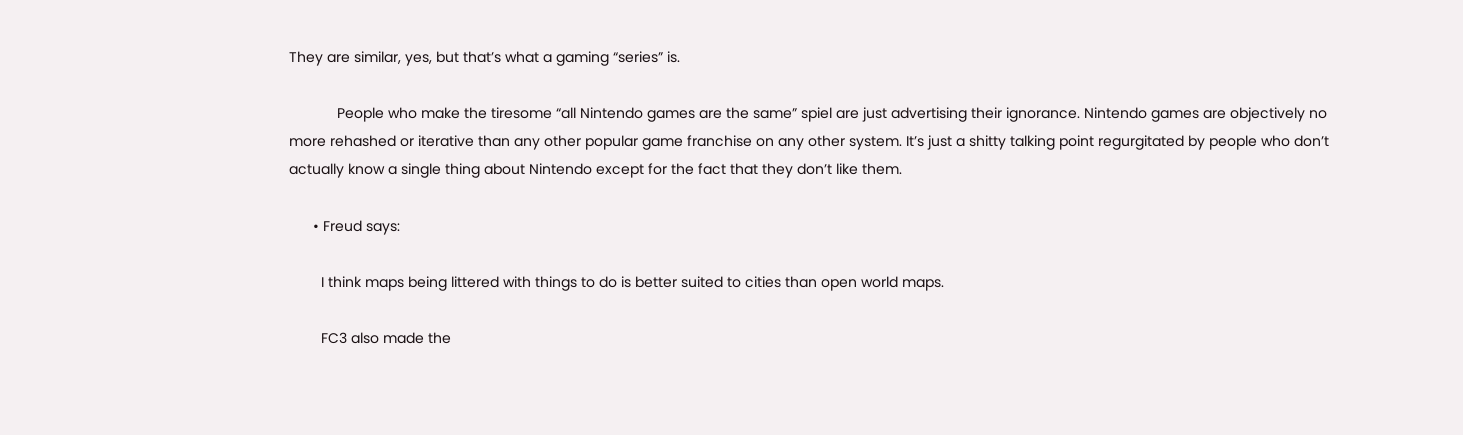They are similar, yes, but that’s what a gaming “series” is.

            People who make the tiresome “all Nintendo games are the same” spiel are just advertising their ignorance. Nintendo games are objectively no more rehashed or iterative than any other popular game franchise on any other system. It’s just a shitty talking point regurgitated by people who don’t actually know a single thing about Nintendo except for the fact that they don’t like them.

      • Freud says:

        I think maps being littered with things to do is better suited to cities than open world maps.

        FC3 also made the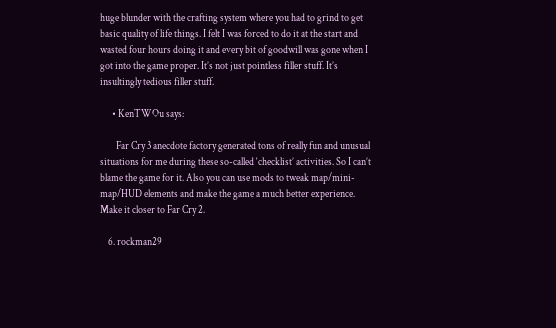huge blunder with the crafting system where you had to grind to get basic quality of life things. I felt I was forced to do it at the start and wasted four hours doing it and every bit of goodwill was gone when I got into the game proper. It’s not just pointless filler stuff. It’s insultingly tedious filler stuff.

      • KenTWOu says:

        Far Cry 3 anecdote factory generated tons of really fun and unusual situations for me during these so-called ‘checklist’ activities. So I can’t blame the game for it. Also you can use mods to tweak map/mini-map/HUD elements and make the game a much better experience. Make it closer to Far Cry 2.

    6. rockman29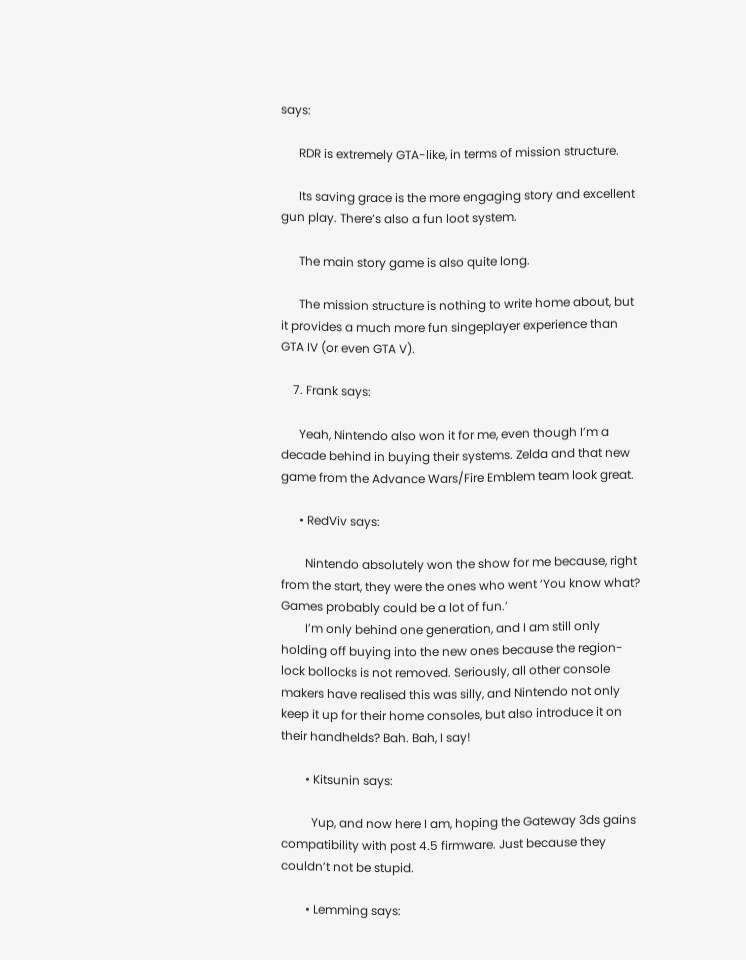says:

      RDR is extremely GTA-like, in terms of mission structure.

      Its saving grace is the more engaging story and excellent gun play. There’s also a fun loot system.

      The main story game is also quite long.

      The mission structure is nothing to write home about, but it provides a much more fun singeplayer experience than GTA IV (or even GTA V).

    7. Frank says:

      Yeah, Nintendo also won it for me, even though I’m a decade behind in buying their systems. Zelda and that new game from the Advance Wars/Fire Emblem team look great.

      • RedViv says:

        Nintendo absolutely won the show for me because, right from the start, they were the ones who went ‘You know what? Games probably could be a lot of fun.’
        I’m only behind one generation, and I am still only holding off buying into the new ones because the region-lock bollocks is not removed. Seriously, all other console makers have realised this was silly, and Nintendo not only keep it up for their home consoles, but also introduce it on their handhelds? Bah. Bah, I say!

        • Kitsunin says:

          Yup, and now here I am, hoping the Gateway 3ds gains compatibility with post 4.5 firmware. Just because they couldn’t not be stupid.

        • Lemming says: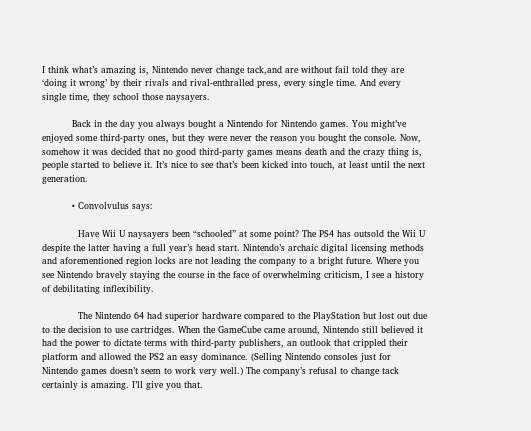I think what’s amazing is, Nintendo never change tack,and are without fail told they are ‘doing it wrong’ by their rivals and rival-enthralled press, every single time. And every single time, they school those naysayers.

          Back in the day you always bought a Nintendo for Nintendo games. You might’ve enjoyed some third-party ones, but they were never the reason you bought the console. Now, somehow it was decided that no good third-party games means death and the crazy thing is, people started to believe it. It’s nice to see that’s been kicked into touch, at least until the next generation.

          • Convolvulus says:

            Have Wii U naysayers been “schooled” at some point? The PS4 has outsold the Wii U despite the latter having a full year’s head start. Nintendo’s archaic digital licensing methods and aforementioned region locks are not leading the company to a bright future. Where you see Nintendo bravely staying the course in the face of overwhelming criticism, I see a history of debilitating inflexibility.

            The Nintendo 64 had superior hardware compared to the PlayStation but lost out due to the decision to use cartridges. When the GameCube came around, Nintendo still believed it had the power to dictate terms with third-party publishers, an outlook that crippled their platform and allowed the PS2 an easy dominance. (Selling Nintendo consoles just for Nintendo games doesn’t seem to work very well.) The company’s refusal to change tack certainly is amazing. I’ll give you that.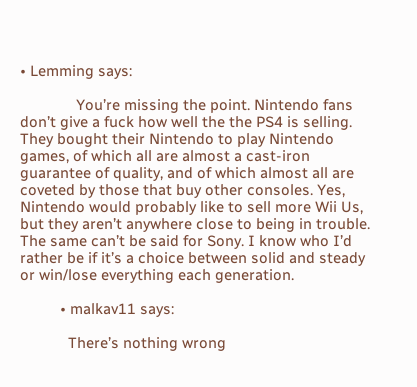• Lemming says:

              You’re missing the point. Nintendo fans don’t give a fuck how well the the PS4 is selling. They bought their Nintendo to play Nintendo games, of which all are almost a cast-iron guarantee of quality, and of which almost all are coveted by those that buy other consoles. Yes, Nintendo would probably like to sell more Wii Us, but they aren’t anywhere close to being in trouble. The same can’t be said for Sony. I know who I’d rather be if it’s a choice between solid and steady or win/lose everything each generation.

          • malkav11 says:

            There’s nothing wrong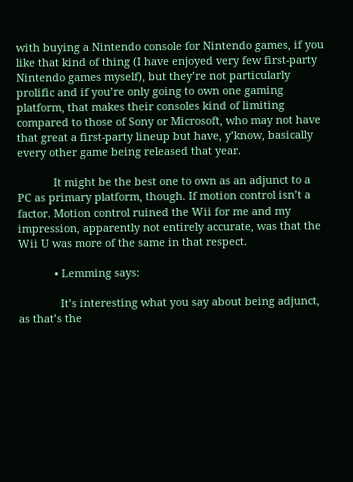with buying a Nintendo console for Nintendo games, if you like that kind of thing (I have enjoyed very few first-party Nintendo games myself), but they’re not particularly prolific and if you’re only going to own one gaming platform, that makes their consoles kind of limiting compared to those of Sony or Microsoft, who may not have that great a first-party lineup but have, y’know, basically every other game being released that year.

            It might be the best one to own as an adjunct to a PC as primary platform, though. If motion control isn’t a factor. Motion control ruined the Wii for me and my impression, apparently not entirely accurate, was that the Wii U was more of the same in that respect.

            • Lemming says:

              It’s interesting what you say about being adjunct, as that’s the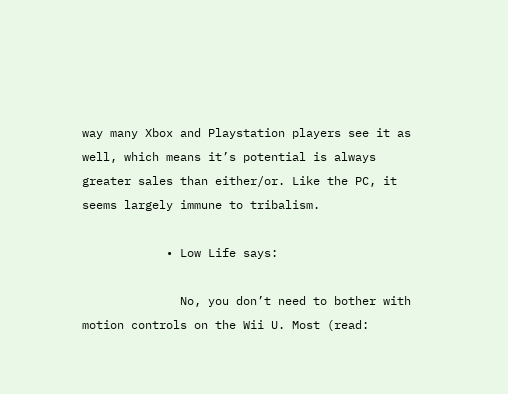way many Xbox and Playstation players see it as well, which means it’s potential is always greater sales than either/or. Like the PC, it seems largely immune to tribalism.

            • Low Life says:

              No, you don’t need to bother with motion controls on the Wii U. Most (read: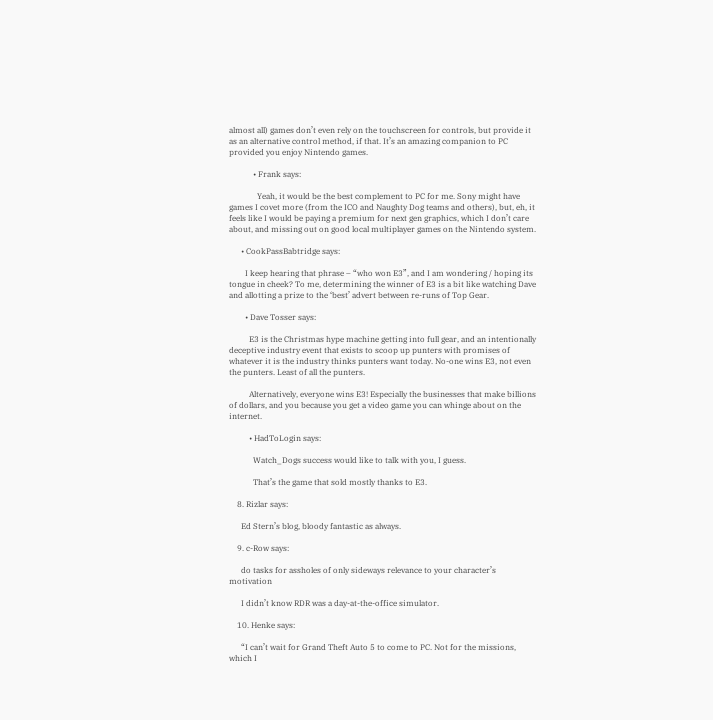almost all) games don’t even rely on the touchscreen for controls, but provide it as an alternative control method, if that. It’s an amazing companion to PC provided you enjoy Nintendo games.

            • Frank says:

              Yeah, it would be the best complement to PC for me. Sony might have games I covet more (from the ICO and Naughty Dog teams and others), but, eh, it feels like I would be paying a premium for next gen graphics, which I don’t care about, and missing out on good local multiplayer games on the Nintendo system.

      • CookPassBabtridge says:

        I keep hearing that phrase – “who won E3”, and I am wondering / hoping its tongue in cheek? To me, determining the winner of E3 is a bit like watching Dave and allotting a prize to the ‘best’ advert between re-runs of Top Gear.

        • Dave Tosser says:

          E3 is the Christmas hype machine getting into full gear, and an intentionally deceptive industry event that exists to scoop up punters with promises of whatever it is the industry thinks punters want today. No-one wins E3, not even the punters. Least of all the punters.

          Alternatively, everyone wins E3! Especially the businesses that make billions of dollars, and you because you get a video game you can whinge about on the internet.

          • HadToLogin says:

            Watch_Dogs success would like to talk with you, I guess.

            That’s the game that sold mostly thanks to E3.

    8. Rizlar says:

      Ed Stern’s blog, bloody fantastic as always.

    9. c-Row says:

      do tasks for assholes of only sideways relevance to your character’s motivation

      I didn’t know RDR was a day-at-the-office simulator.

    10. Henke says:

      “I can’t wait for Grand Theft Auto 5 to come to PC. Not for the missions, which I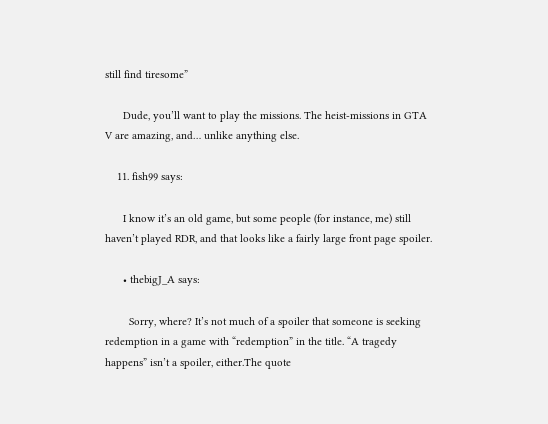still find tiresome”

      Dude, you’ll want to play the missions. The heist-missions in GTA V are amazing, and… unlike anything else.

    11. fish99 says:

      I know it’s an old game, but some people (for instance, me) still haven’t played RDR, and that looks like a fairly large front page spoiler.

      • thebigJ_A says:

        Sorry, where? It’s not much of a spoiler that someone is seeking redemption in a game with “redemption” in the title. “A tragedy happens” isn’t a spoiler, either.The quote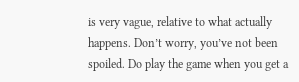is very vague, relative to what actually happens. Don’t worry, you’ve not been spoiled. Do play the game when you get a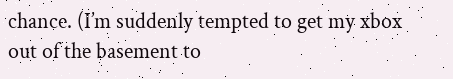chance. (I’m suddenly tempted to get my xbox out of the basement to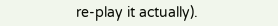re-play it actually).